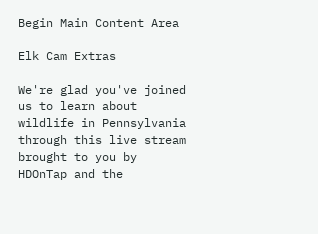Begin Main Content Area

Elk Cam Extras

We're glad you've joined us to learn about wildlife in Pennsylvania through this live stream brought to you by HDOnTap and the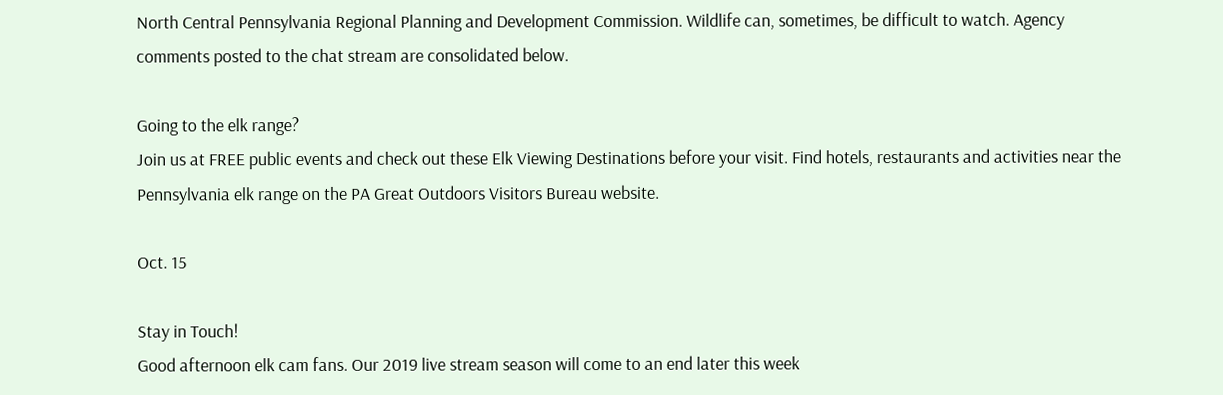North Central Pennsylvania Regional Planning and Development Commission. Wildlife can, sometimes, be difficult to watch. Agency comments posted to the chat stream are consolidated below.

Going to the elk range?
Join us at FREE public events and check out these Elk Viewing Destinations before your visit. Find hotels, restaurants and activities near the Pennsylvania elk range on the PA Great Outdoors Visitors Bureau website.

Oct. 15

Stay in Touch!
Good afternoon elk cam fans. Our 2019 live stream season will come to an end later this week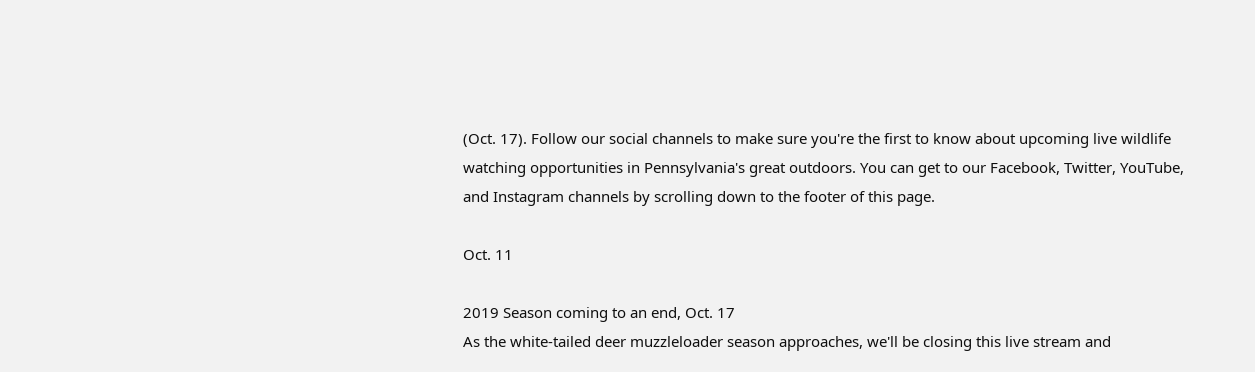(Oct. 17). Follow our social channels to make sure you're the first to know about upcoming live wildlife watching opportunities in Pennsylvania's great outdoors. You can get to our Facebook, Twitter, YouTube, and Instagram channels by scrolling down to the footer of this page.

Oct. 11

2019 Season coming to an end, Oct. 17
As the white-tailed deer muzzleloader season approaches, we'll be closing this live stream and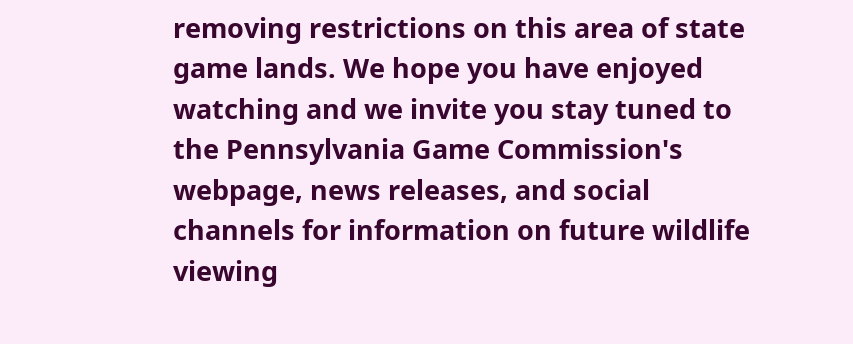removing restrictions on this area of state game lands. We hope you have enjoyed watching and we invite you stay tuned to the Pennsylvania Game Commission's webpage, news releases, and social channels for information on future wildlife viewing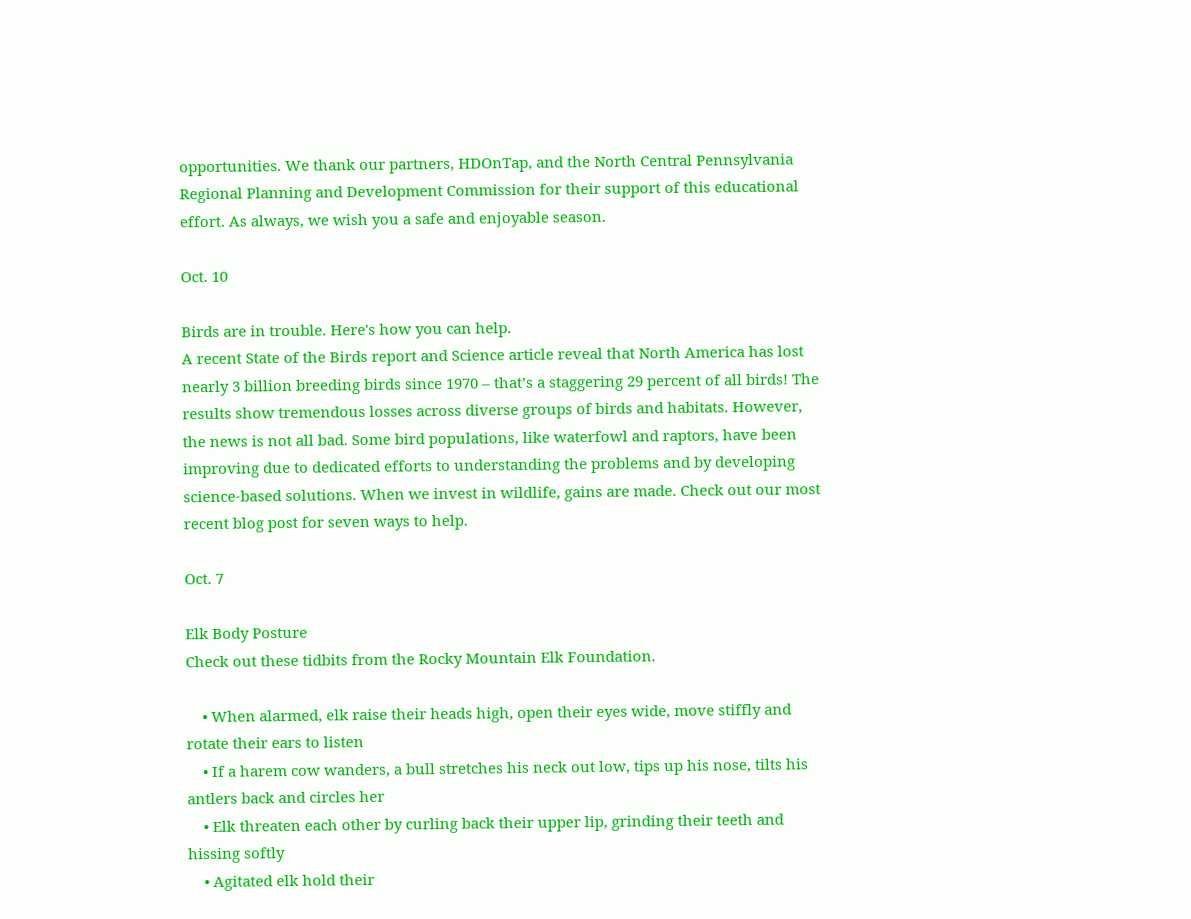opportunities. We thank our partners, HDOnTap, and the North Central Pennsylvania Regional Planning and Development Commission for their support of this educational effort. As always, we wish you a safe and enjoyable season.

Oct. 10

Birds are in trouble. Here's how you can help.
A recent State of the Birds report and Science article reveal that North America has lost nearly 3 billion breeding birds since 1970 – that’s a staggering 29 percent of all birds! The results show tremendous losses across diverse groups of birds and habitats. However, the news is not all bad. Some bird populations, like waterfowl and raptors, have been improving due to dedicated efforts to understanding the problems and by developing science-based solutions. When we invest in wildlife, gains are made. Check out our most recent blog post for seven ways to help.

Oct. 7

Elk Body Posture
Check out these tidbits from the Rocky Mountain Elk Foundation.

    • When alarmed, elk raise their heads high, open their eyes wide, move stiffly and rotate their ears to listen
    • If a harem cow wanders, a bull stretches his neck out low, tips up his nose, tilts his antlers back and circles her
    • Elk threaten each other by curling back their upper lip, grinding their teeth and hissing softly
    • Agitated elk hold their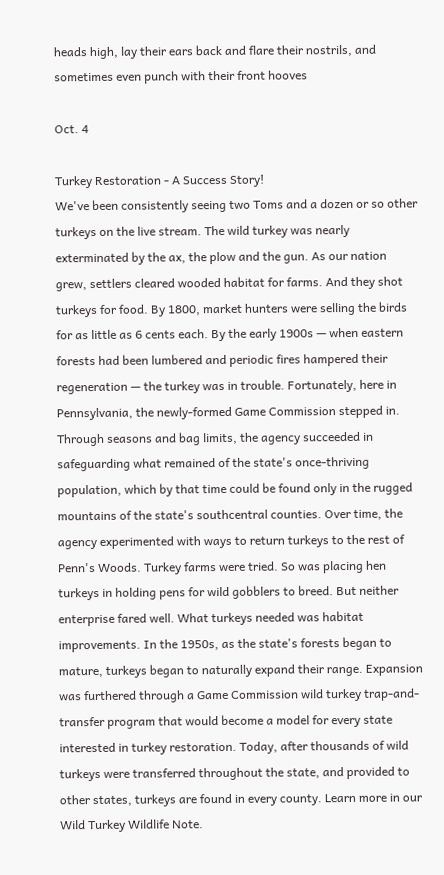heads high, lay their ears back and flare their nostrils, and sometimes even punch with their front hooves

Oct. 4

Turkey Restoration - A Success Story!
We've been consistently seeing two Toms and a dozen or so other turkeys on the live stream. The wild turkey was nearly exterminated by the ax, the plow and the gun. As our nation grew, settlers cleared wooded habitat for farms. And they shot turkeys for food. By 1800, market hunters were selling the birds for as little as 6 cents each. By the early 1900s — when eastern forests had been lumbered and periodic fires hampered their regeneration — the turkey was in trouble. Fortunately, here in Pennsylvania, the newly-formed Game Commission stepped in. Through seasons and bag limits, the agency succeeded in safeguarding what remained of the state's once-thriving population, which by that time could be found only in the rugged mountains of the state's southcentral counties. Over time, the agency experimented with ways to return turkeys to the rest of Penn's Woods. Turkey farms were tried. So was placing hen turkeys in holding pens for wild gobblers to breed. But neither enterprise fared well. What turkeys needed was habitat improvements. In the 1950s, as the state's forests began to mature, turkeys began to naturally expand their range. Expansion was furthered through a Game Commission wild turkey trap-and-transfer program that would become a model for every state interested in turkey restoration. Today, after thousands of wild turkeys were transferred throughout the state, and provided to other states, turkeys are found in every county. Learn more in our Wild Turkey Wildlife Note.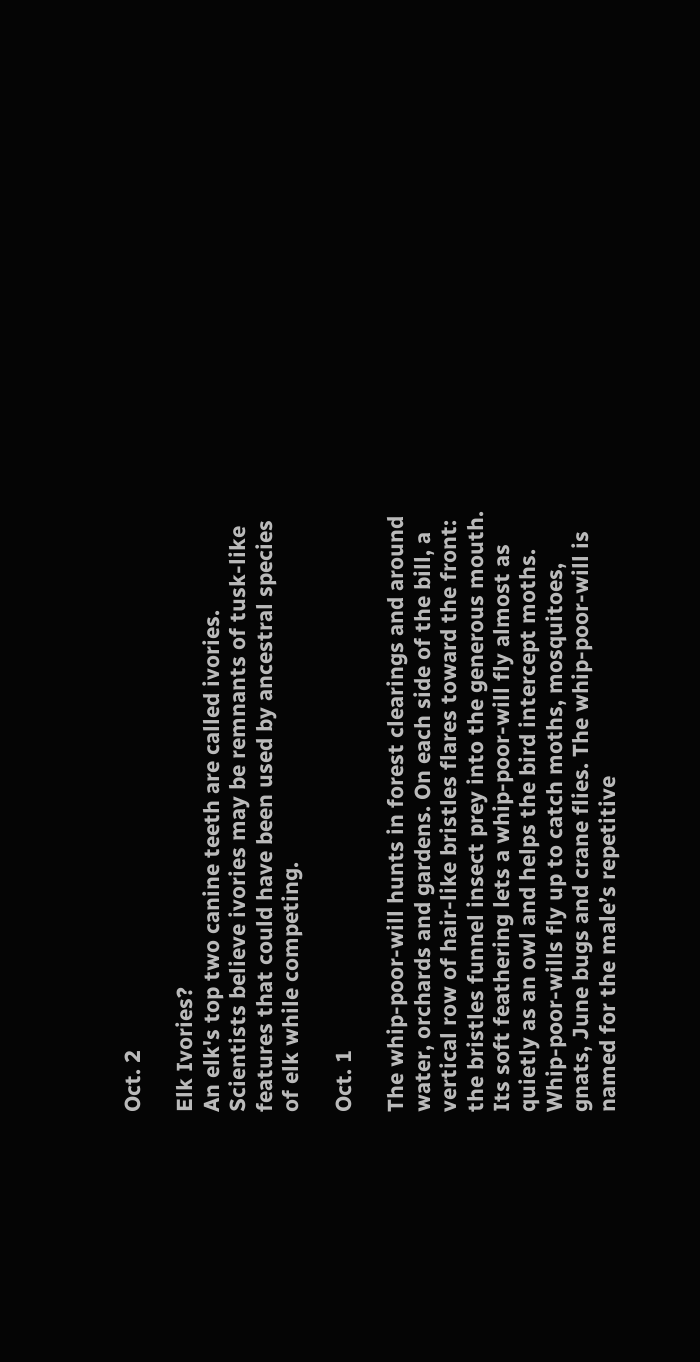Oct. 2

Elk Ivories?
An elk's top two canine teeth are called ivories. Scientists believe ivories may be remnants of tusk-like features that could have been used by ancestral species of elk while competing.

Oct. 1

The whip-poor-will hunts in forest clearings and around water, orchards and gardens. On each side of the bill, a vertical row of hair-like bristles flares toward the front: the bristles funnel insect prey into the generous mouth. Its soft feathering lets a whip-poor-will fly almost as quietly as an owl and helps the bird intercept moths. Whip-poor-wills fly up to catch moths, mosquitoes, gnats, June bugs and crane flies. The whip-poor-will is named for the male’s repetitive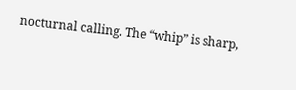nocturnal calling. The “whip” is sharp,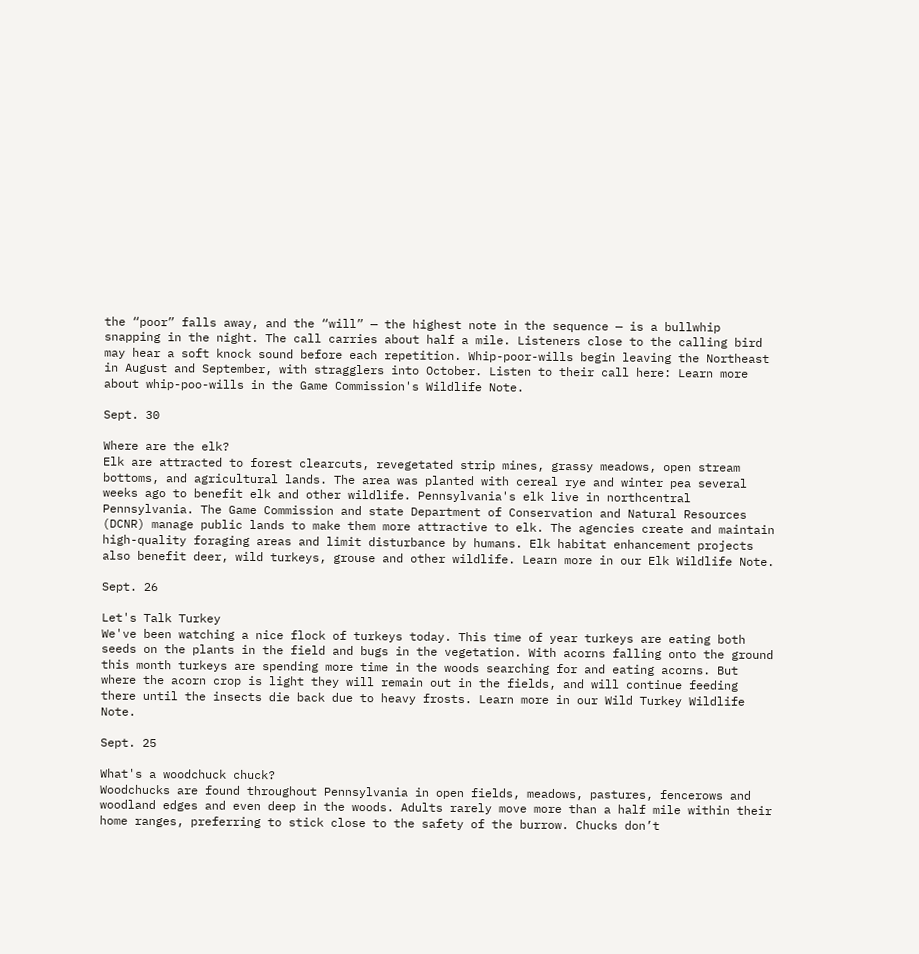the “poor” falls away, and the “will” — the highest note in the sequence — is a bullwhip snapping in the night. The call carries about half a mile. Listeners close to the calling bird may hear a soft knock sound before each repetition. Whip-poor-wills begin leaving the Northeast in August and September, with stragglers into October. Listen to their call here: Learn more about whip-poo-wills in the Game Commission's Wildlife Note.

Sept. 30

Where are the elk?
Elk are attracted to forest clearcuts, revegetated strip mines, grassy meadows, open stream bottoms, and agricultural lands. The area was planted with cereal rye and winter pea several weeks ago to benefit elk and other wildlife. Pennsylvania's elk live in northcentral Pennsylvania. The Game Commission and state Department of Conservation and Natural Resources (DCNR) manage public lands to make them more attractive to elk. The agencies create and maintain high-quality foraging areas and limit disturbance by humans. Elk habitat enhancement projects also benefit deer, wild turkeys, grouse and other wildlife. Learn more in our Elk Wildlife Note.

Sept. 26

Let's Talk Turkey
We've been watching a nice flock of turkeys today. This time of year turkeys are eating both seeds on the plants in the field and bugs in the vegetation. With acorns falling onto the ground this month turkeys are spending more time in the woods searching for and eating acorns. But where the acorn crop is light they will remain out in the fields, and will continue feeding there until the insects die back due to heavy frosts. Learn more in our Wild Turkey Wildlife Note.

Sept. 25

What's a woodchuck chuck?
Woodchucks are found throughout Pennsylvania in open fields, meadows, pastures, fencerows and woodland edges and even deep in the woods. Adults rarely move more than a half mile within their home ranges, preferring to stick close to the safety of the burrow. Chucks don’t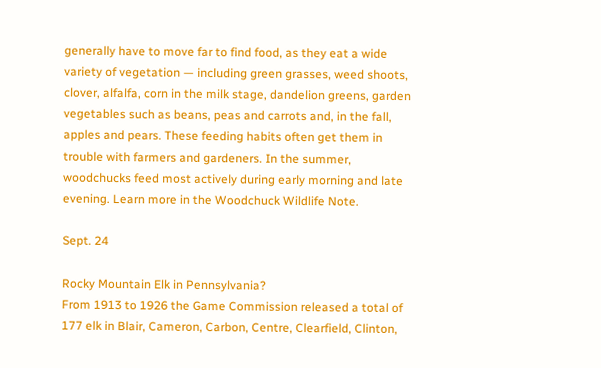generally have to move far to find food, as they eat a wide variety of vegetation — including green grasses, weed shoots, clover, alfalfa, corn in the milk stage, dandelion greens, garden vegetables such as beans, peas and carrots and, in the fall, apples and pears. These feeding habits often get them in trouble with farmers and gardeners. In the summer, woodchucks feed most actively during early morning and late evening. Learn more in the Woodchuck Wildlife Note.

Sept. 24

Rocky Mountain Elk in Pennsylvania?
From 1913 to 1926 the Game Commission released a total of 177 elk in Blair, Cameron, Carbon, Centre, Clearfield, Clinton,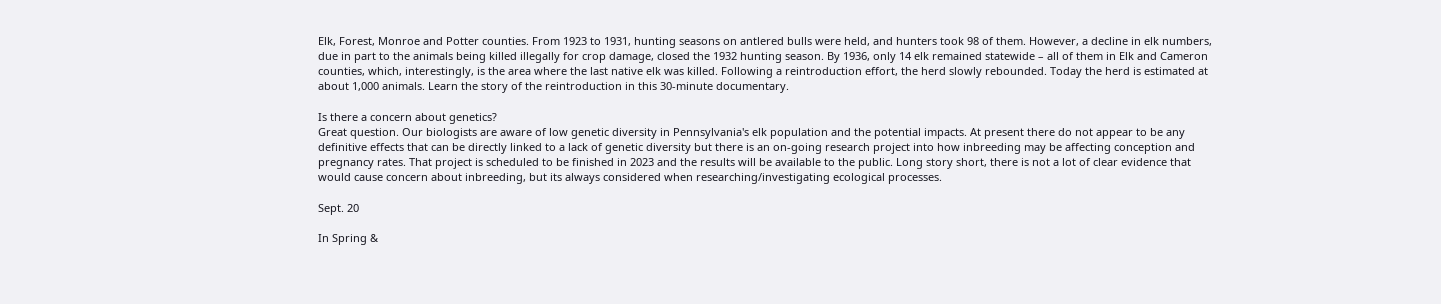Elk, Forest, Monroe and Potter counties. From 1923 to 1931, hunting seasons on antlered bulls were held, and hunters took 98 of them. However, a decline in elk numbers, due in part to the animals being killed illegally for crop damage, closed the 1932 hunting season. By 1936, only 14 elk remained statewide – all of them in Elk and Cameron counties, which, interestingly, is the area where the last native elk was killed. Following a reintroduction effort, the herd slowly rebounded. Today the herd is estimated at about 1,000 animals. Learn the story of the reintroduction in this 30-minute documentary.

Is there a concern about genetics?
Great question. Our biologists are aware of low genetic diversity in Pennsylvania's elk population and the potential impacts. At present there do not appear to be any definitive effects that can be directly linked to a lack of genetic diversity but there is an on-going research project into how inbreeding may be affecting conception and pregnancy rates. That project is scheduled to be finished in 2023 and the results will be available to the public. Long story short, there is not a lot of clear evidence that would cause concern about inbreeding, but its always considered when researching/investigating ecological processes.

Sept. 20

In Spring &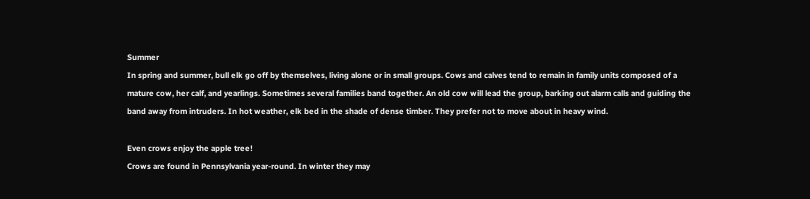Summer
In spring and summer, bull elk go off by themselves, living alone or in small groups. Cows and calves tend to remain in family units composed of a mature cow, her calf, and yearlings. Sometimes several families band together. An old cow will lead the group, barking out alarm calls and guiding the band away from intruders. In hot weather, elk bed in the shade of dense timber. They prefer not to move about in heavy wind.

Even crows enjoy the apple tree!
Crows are found in Pennsylvania year-round. In winter they may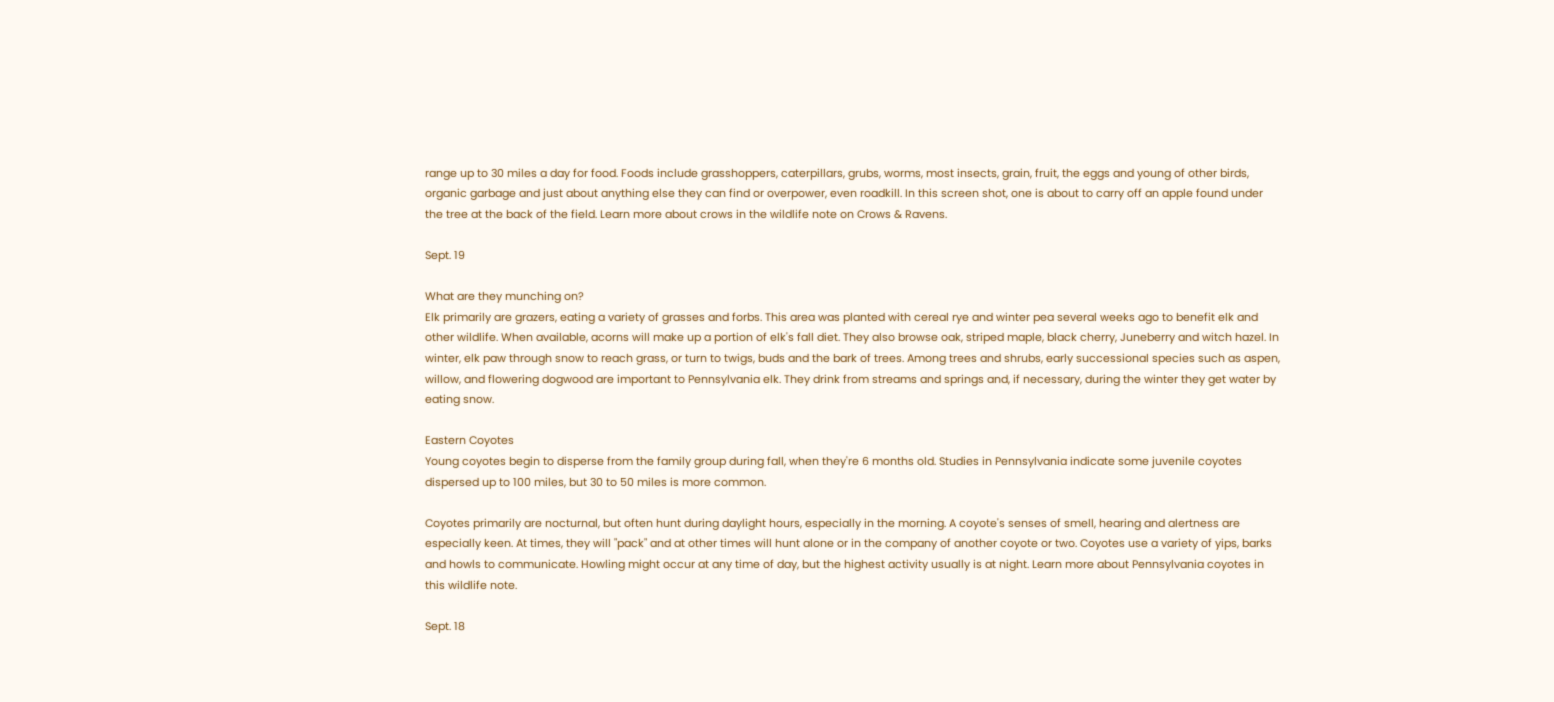range up to 30 miles a day for food. Foods include grasshoppers, caterpillars, grubs, worms, most insects, grain, fruit, the eggs and young of other birds, organic garbage and just about anything else they can find or overpower, even roadkill. In this screen shot, one is about to carry off an apple found under the tree at the back of the field. Learn more about crows in the wildlife note on Crows & Ravens.

Sept. 19

What are they munching on?
Elk primarily are grazers, eating a variety of grasses and forbs. This area was planted with cereal rye and winter pea several weeks ago to benefit elk and other wildlife. When available, acorns will make up a portion of elk's fall diet. They also browse oak, striped maple, black cherry, Juneberry and witch hazel. In winter, elk paw through snow to reach grass, or turn to twigs, buds and the bark of trees. Among trees and shrubs, early successional species such as aspen, willow, and flowering dogwood are important to Pennsylvania elk. They drink from streams and springs and, if necessary, during the winter they get water by eating snow.

Eastern Coyotes
Young coyotes begin to disperse from the family group during fall, when they're 6 months old. Studies in Pennsylvania indicate some juvenile coyotes dispersed up to 100 miles, but 30 to 50 miles is more common.

Coyotes primarily are nocturnal, but often hunt during daylight hours, especially in the morning. A coyote's senses of smell, hearing and alertness are especially keen. At times, they will "pack" and at other times will hunt alone or in the company of another coyote or two. Coyotes use a variety of yips, barks and howls to communicate. Howling might occur at any time of day, but the highest activity usually is at night. Learn more about Pennsylvania coyotes in this wildlife note.

Sept. 18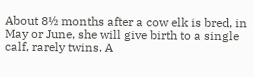About 8½ months after a cow elk is bred, in May or June, she will give birth to a single calf, rarely twins. A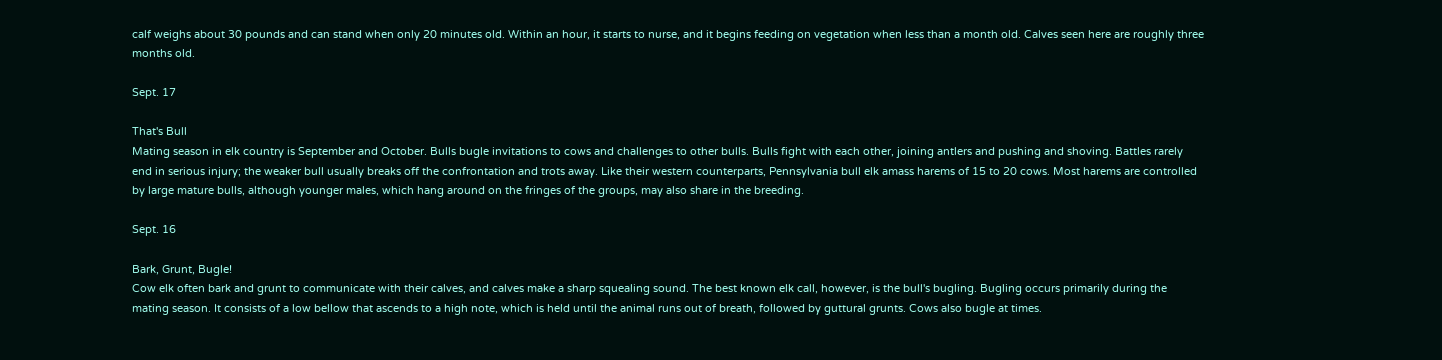calf weighs about 30 pounds and can stand when only 20 minutes old. Within an hour, it starts to nurse, and it begins feeding on vegetation when less than a month old. Calves seen here are roughly three months old.

Sept. 17

That's Bull
Mating season in elk country is September and October. Bulls bugle invitations to cows and challenges to other bulls. Bulls fight with each other, joining antlers and pushing and shoving. Battles rarely end in serious injury; the weaker bull usually breaks off the confrontation and trots away. Like their western counterparts, Pennsylvania bull elk amass harems of 15 to 20 cows. Most harems are controlled by large mature bulls, although younger males, which hang around on the fringes of the groups, may also share in the breeding.

Sept. 16

Bark, Grunt, Bugle!
Cow elk often bark and grunt to communicate with their calves, and calves make a sharp squealing sound. The best known elk call, however, is the bull's bugling. Bugling occurs primarily during the mating season. It consists of a low bellow that ascends to a high note, which is held until the animal runs out of breath, followed by guttural grunts. Cows also bugle at times.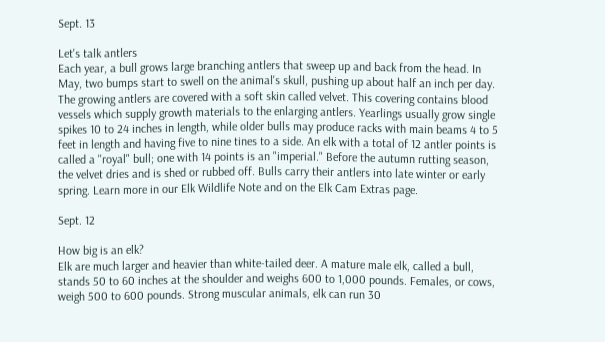Sept. 13

Let's talk antlers
Each year, a bull grows large branching antlers that sweep up and back from the head. In May, two bumps start to swell on the animal's skull, pushing up about half an inch per day. The growing antlers are covered with a soft skin called velvet. This covering contains blood vessels which supply growth materials to the enlarging antlers. Yearlings usually grow single spikes 10 to 24 inches in length, while older bulls may produce racks with main beams 4 to 5 feet in length and having five to nine tines to a side. An elk with a total of 12 antler points is called a ''royal" bull; one with 14 points is an "imperial." Before the autumn rutting season, the velvet dries and is shed or rubbed off. Bulls carry their antlers into late winter or early spring. Learn more in our Elk Wildlife Note and on the Elk Cam Extras page.

Sept. 12

How big is an elk?
Elk are much larger and heavier than white-tailed deer. A mature male elk, called a bull, stands 50 to 60 inches at the shoulder and weighs 600 to 1,000 pounds. Females, or cows, weigh 500 to 600 pounds. Strong muscular animals, elk can run 30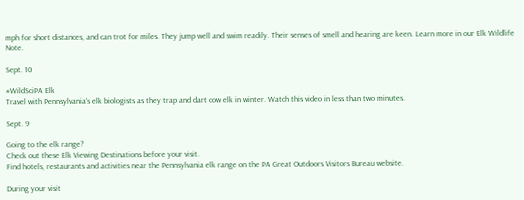mph for short distances, and can trot for miles. They jump well and swim readily. Their senses of smell and hearing are keen. Learn more in our Elk Wildlife Note.

Sept. 10

#WildSciPA Elk
Travel with Pennsylvania's elk biologists as they trap and dart cow elk in winter. Watch this video in less than two minutes.

Sept. 9

Going to the elk range?
Check out these Elk Viewing Destinations before your visit.
Find hotels, restaurants and activities near the Pennsylvania elk range on the PA Great Outdoors Visitors Bureau website.

During your visit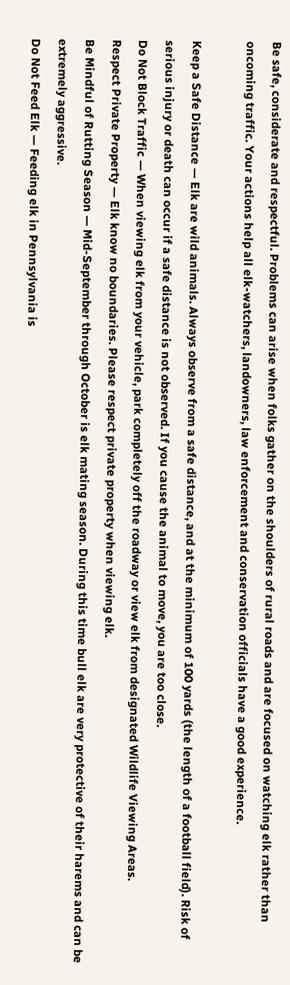Be safe, considerate and respectful. Problems can arise when folks gather on the shoulders of rural roads and are focused on watching elk rather than oncoming traffic. Your actions help all elk-watchers, landowners, law enforcement and conservation officials have a good experience.

Keep a Safe Distance — Elk are wild animals. Always observe from a safe distance, and at the minimum of 100 yards (the length of a football field). Risk of serious injury or death can occur if a safe distance is not observed. If you cause the animal to move, you are too close.
Do Not Block Traffic — When viewing elk from your vehicle, park completely off the roadway or view elk from designated Wildlife Viewing Areas.
Respect Private Property — Elk know no boundaries. Please respect private property when viewing elk.
Be Mindful of Rutting Season — Mid-September through October is elk mating season. During this time bull elk are very protective of their harems and can be extremely aggressive.
Do Not Feed Elk — Feeding elk in Pennsylvania is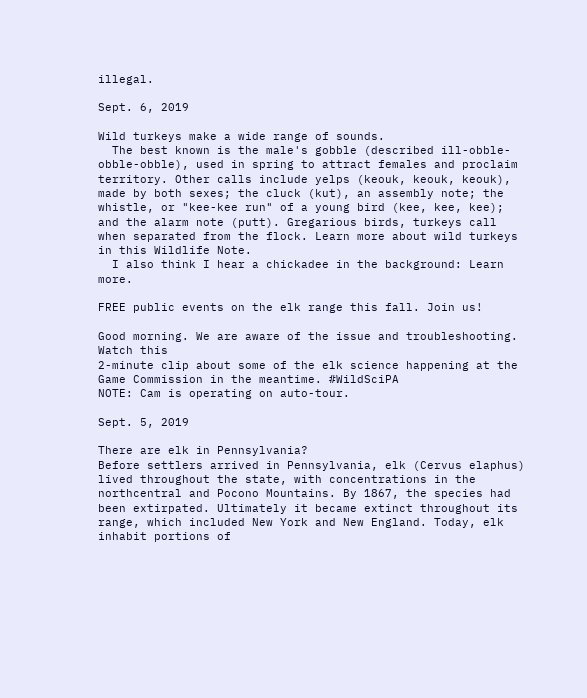illegal.

Sept. 6, 2019

Wild turkeys make a wide range of sounds.
  The best known is the male's gobble (described ill-obble-obble-obble), used in spring to attract females and proclaim territory. Other calls include yelps (keouk, keouk, keouk), made by both sexes; the cluck (kut), an assembly note; the whistle, or "kee-kee run" of a young bird (kee, kee, kee); and the alarm note (putt). Gregarious birds, turkeys call when separated from the flock. Learn more about wild turkeys in this Wildlife Note.
  I also think I hear a chickadee in the background: Learn more.

FREE public events on the elk range this fall. Join us!

Good morning. We are aware of the issue and troubleshooting. Watch this
2-minute clip about some of the elk science happening at the Game Commission in the meantime. #WildSciPA
NOTE: Cam is operating on auto-tour.

Sept. 5, 2019

There are elk in Pennsylvania?
Before settlers arrived in Pennsylvania, elk (Cervus elaphus) lived throughout the state, with concentrations in the northcentral and Pocono Mountains. By 1867, the species had been extirpated. Ultimately it became extinct throughout its range, which included New York and New England. Today, elk inhabit portions of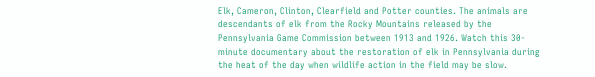Elk, Cameron, Clinton, Clearfield and Potter counties. The animals are descendants of elk from the Rocky Mountains released by the Pennsylvania Game Commission between 1913 and 1926. Watch this 30-minute documentary about the restoration of elk in Pennsylvania during the heat of the day when wildlife action in the field may be slow.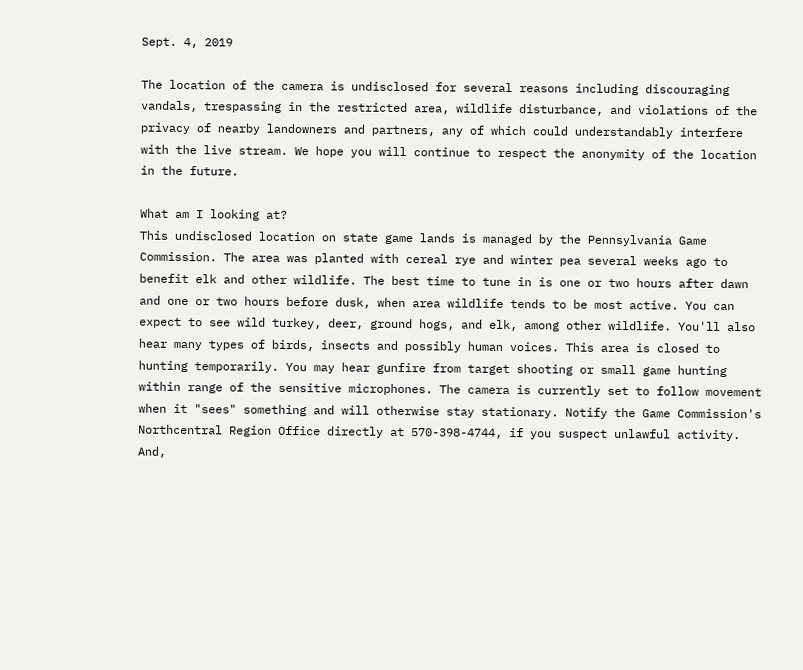Sept. 4, 2019

The location of the camera is undisclosed for several reasons including discouraging vandals, trespassing in the restricted area, wildlife disturbance, and violations of the privacy of nearby landowners and partners, any of which could understandably interfere with the live stream. We hope you will continue to respect the anonymity of the location in the future.

What am I looking at?
This undisclosed location on state game lands is managed by the Pennsylvania Game Commission. The area was planted with cereal rye and winter pea several weeks ago to benefit elk and other wildlife. The best time to tune in is one or two hours after dawn and one or two hours before dusk, when area wildlife tends to be most active. You can expect to see wild turkey, deer, ground hogs, and elk, among other wildlife. You'll also hear many types of birds, insects and possibly human voices. This area is closed to hunting temporarily. You may hear gunfire from target shooting or small game hunting within range of the sensitive microphones. The camera is currently set to follow movement when it "sees" something and will otherwise stay stationary. Notify the Game Commission's Northcentral Region Office directly at 570-398-4744, if you suspect unlawful activity. And,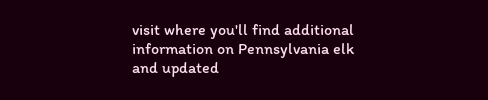visit where you'll find additional information on Pennsylvania elk and updated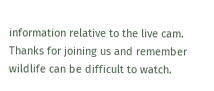information relative to the live cam. Thanks for joining us and remember wildlife can be difficult to watch.